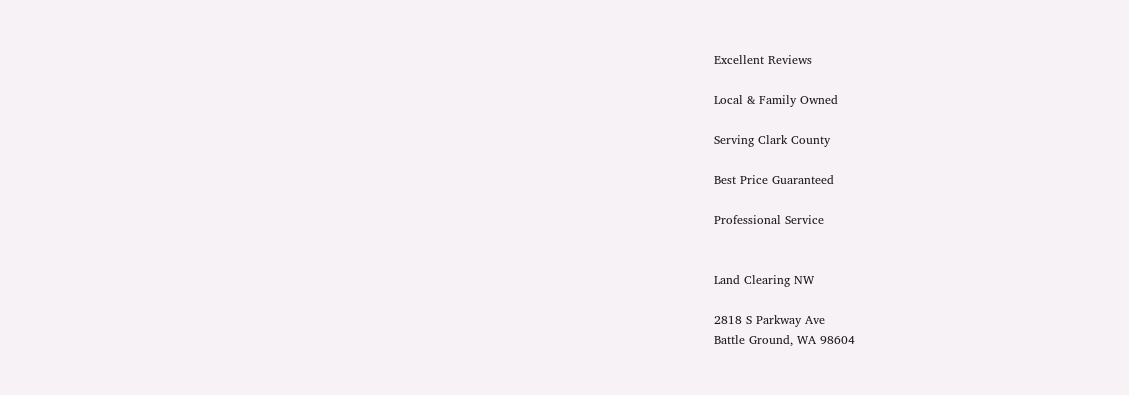Excellent Reviews

Local & Family Owned

Serving Clark County

Best Price Guaranteed

Professional Service


Land Clearing NW

2818 S Parkway Ave
Battle Ground, WA 98604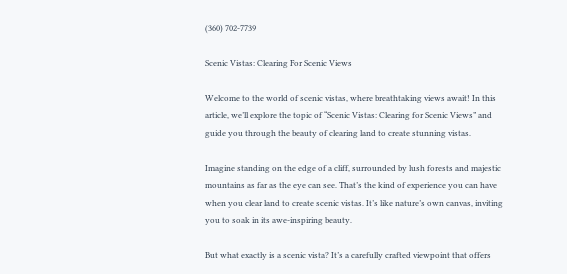(360) 702-7739

Scenic Vistas: Clearing For Scenic Views

Welcome to the world of scenic vistas, where breathtaking views await! In this article, we’ll explore the topic of “Scenic Vistas: Clearing for Scenic Views” and guide you through the beauty of clearing land to create stunning vistas.

Imagine standing on the edge of a cliff, surrounded by lush forests and majestic mountains as far as the eye can see. That’s the kind of experience you can have when you clear land to create scenic vistas. It’s like nature’s own canvas, inviting you to soak in its awe-inspiring beauty.

But what exactly is a scenic vista? It’s a carefully crafted viewpoint that offers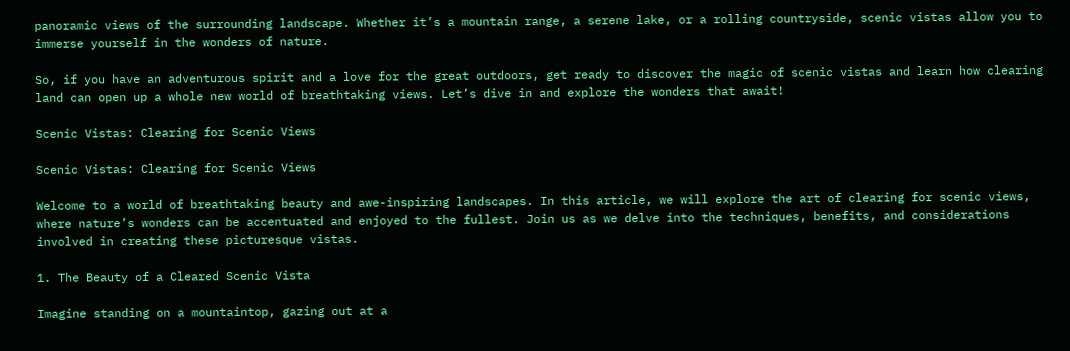panoramic views of the surrounding landscape. Whether it’s a mountain range, a serene lake, or a rolling countryside, scenic vistas allow you to immerse yourself in the wonders of nature.

So, if you have an adventurous spirit and a love for the great outdoors, get ready to discover the magic of scenic vistas and learn how clearing land can open up a whole new world of breathtaking views. Let’s dive in and explore the wonders that await!

Scenic Vistas: Clearing for Scenic Views

Scenic Vistas: Clearing for Scenic Views

Welcome to a world of breathtaking beauty and awe-inspiring landscapes. In this article, we will explore the art of clearing for scenic views, where nature’s wonders can be accentuated and enjoyed to the fullest. Join us as we delve into the techniques, benefits, and considerations involved in creating these picturesque vistas.

1. The Beauty of a Cleared Scenic Vista

Imagine standing on a mountaintop, gazing out at a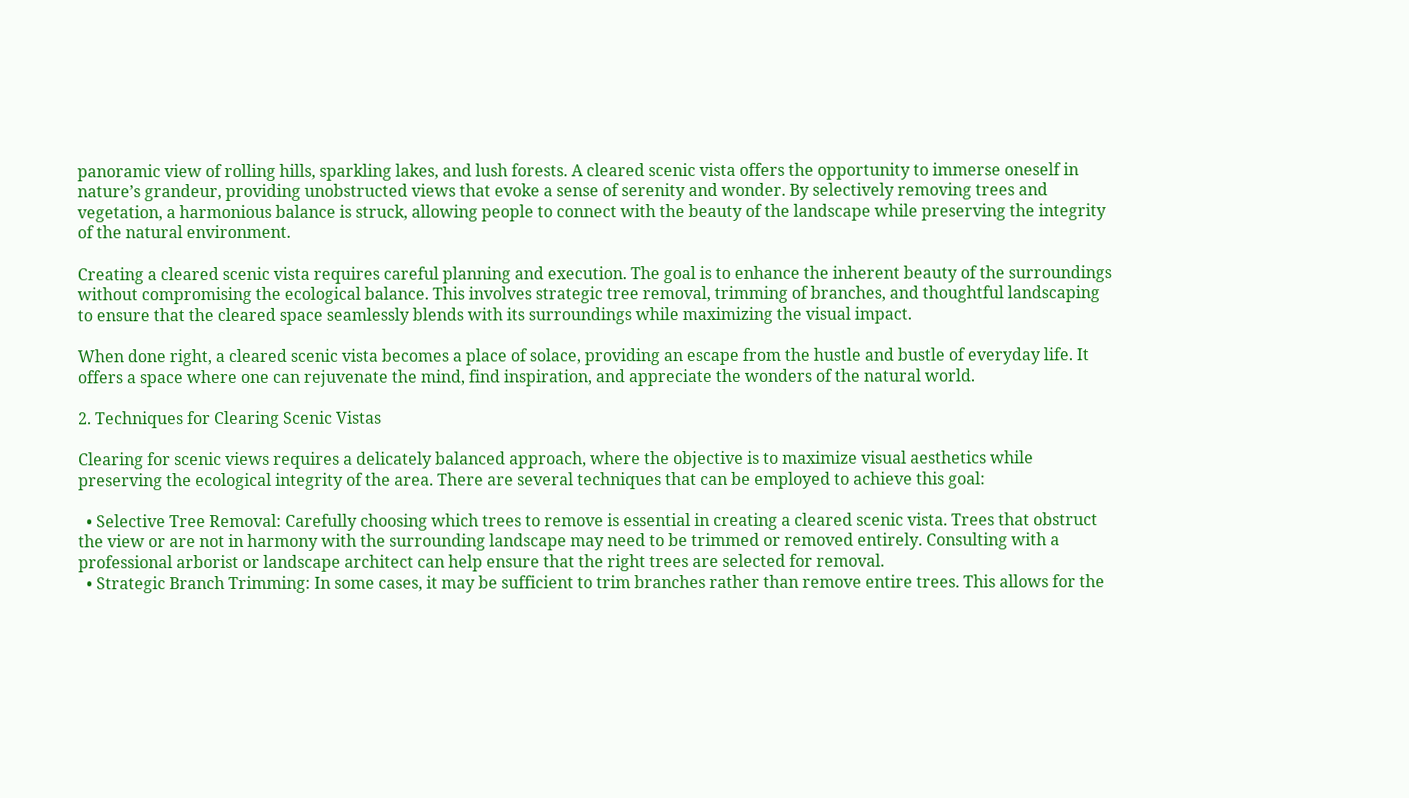panoramic view of rolling hills, sparkling lakes, and lush forests. A cleared scenic vista offers the opportunity to immerse oneself in nature’s grandeur, providing unobstructed views that evoke a sense of serenity and wonder. By selectively removing trees and vegetation, a harmonious balance is struck, allowing people to connect with the beauty of the landscape while preserving the integrity of the natural environment.

Creating a cleared scenic vista requires careful planning and execution. The goal is to enhance the inherent beauty of the surroundings without compromising the ecological balance. This involves strategic tree removal, trimming of branches, and thoughtful landscaping to ensure that the cleared space seamlessly blends with its surroundings while maximizing the visual impact.

When done right, a cleared scenic vista becomes a place of solace, providing an escape from the hustle and bustle of everyday life. It offers a space where one can rejuvenate the mind, find inspiration, and appreciate the wonders of the natural world.

2. Techniques for Clearing Scenic Vistas

Clearing for scenic views requires a delicately balanced approach, where the objective is to maximize visual aesthetics while preserving the ecological integrity of the area. There are several techniques that can be employed to achieve this goal:

  • Selective Tree Removal: Carefully choosing which trees to remove is essential in creating a cleared scenic vista. Trees that obstruct the view or are not in harmony with the surrounding landscape may need to be trimmed or removed entirely. Consulting with a professional arborist or landscape architect can help ensure that the right trees are selected for removal.
  • Strategic Branch Trimming: In some cases, it may be sufficient to trim branches rather than remove entire trees. This allows for the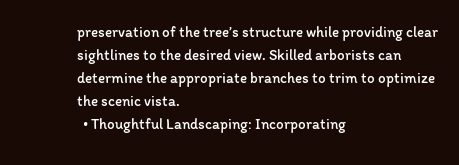preservation of the tree’s structure while providing clear sightlines to the desired view. Skilled arborists can determine the appropriate branches to trim to optimize the scenic vista.
  • Thoughtful Landscaping: Incorporating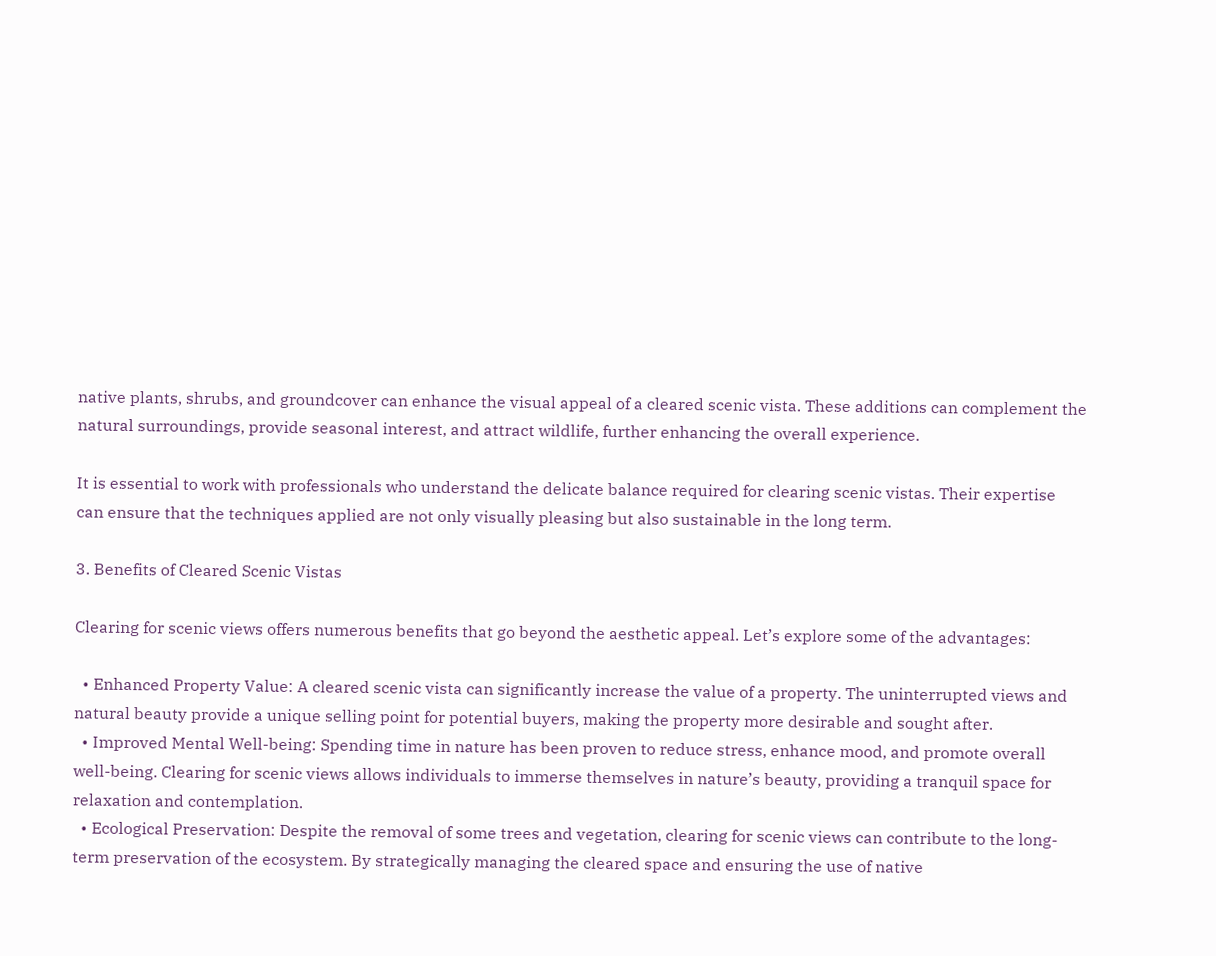native plants, shrubs, and groundcover can enhance the visual appeal of a cleared scenic vista. These additions can complement the natural surroundings, provide seasonal interest, and attract wildlife, further enhancing the overall experience.

It is essential to work with professionals who understand the delicate balance required for clearing scenic vistas. Their expertise can ensure that the techniques applied are not only visually pleasing but also sustainable in the long term.

3. Benefits of Cleared Scenic Vistas

Clearing for scenic views offers numerous benefits that go beyond the aesthetic appeal. Let’s explore some of the advantages:

  • Enhanced Property Value: A cleared scenic vista can significantly increase the value of a property. The uninterrupted views and natural beauty provide a unique selling point for potential buyers, making the property more desirable and sought after.
  • Improved Mental Well-being: Spending time in nature has been proven to reduce stress, enhance mood, and promote overall well-being. Clearing for scenic views allows individuals to immerse themselves in nature’s beauty, providing a tranquil space for relaxation and contemplation.
  • Ecological Preservation: Despite the removal of some trees and vegetation, clearing for scenic views can contribute to the long-term preservation of the ecosystem. By strategically managing the cleared space and ensuring the use of native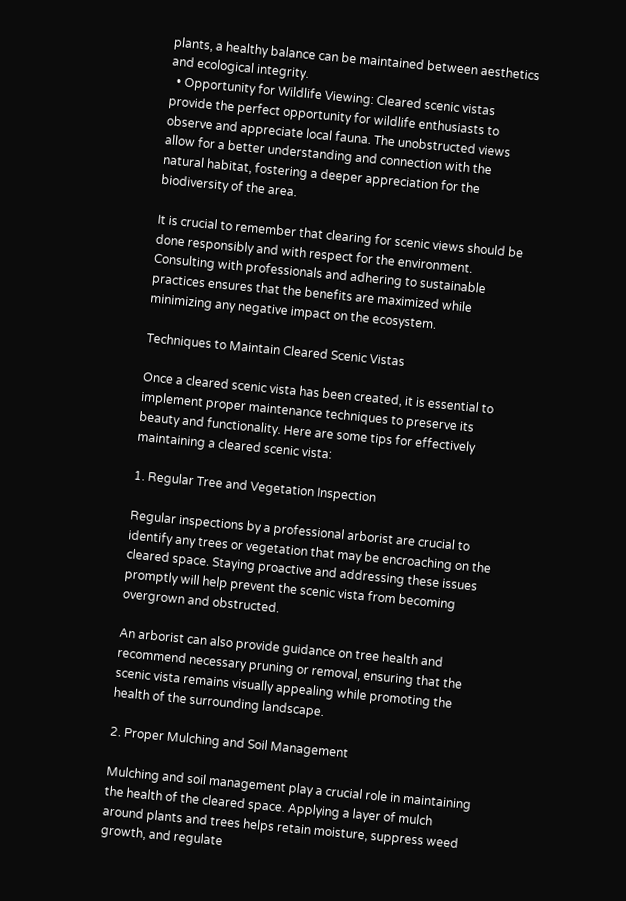plants, a healthy balance can be maintained between aesthetics and ecological integrity.
  • Opportunity for Wildlife Viewing: Cleared scenic vistas provide the perfect opportunity for wildlife enthusiasts to observe and appreciate local fauna. The unobstructed views allow for a better understanding and connection with the natural habitat, fostering a deeper appreciation for the biodiversity of the area.

It is crucial to remember that clearing for scenic views should be done responsibly and with respect for the environment. Consulting with professionals and adhering to sustainable practices ensures that the benefits are maximized while minimizing any negative impact on the ecosystem.

Techniques to Maintain Cleared Scenic Vistas

Once a cleared scenic vista has been created, it is essential to implement proper maintenance techniques to preserve its beauty and functionality. Here are some tips for effectively maintaining a cleared scenic vista:

1. Regular Tree and Vegetation Inspection

Regular inspections by a professional arborist are crucial to identify any trees or vegetation that may be encroaching on the cleared space. Staying proactive and addressing these issues promptly will help prevent the scenic vista from becoming overgrown and obstructed.

An arborist can also provide guidance on tree health and recommend necessary pruning or removal, ensuring that the scenic vista remains visually appealing while promoting the health of the surrounding landscape.

2. Proper Mulching and Soil Management

Mulching and soil management play a crucial role in maintaining the health of the cleared space. Applying a layer of mulch around plants and trees helps retain moisture, suppress weed growth, and regulate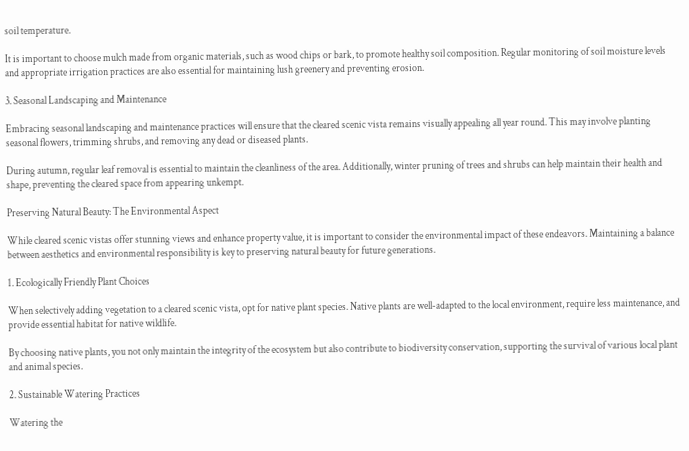soil temperature.

It is important to choose mulch made from organic materials, such as wood chips or bark, to promote healthy soil composition. Regular monitoring of soil moisture levels and appropriate irrigation practices are also essential for maintaining lush greenery and preventing erosion.

3. Seasonal Landscaping and Maintenance

Embracing seasonal landscaping and maintenance practices will ensure that the cleared scenic vista remains visually appealing all year round. This may involve planting seasonal flowers, trimming shrubs, and removing any dead or diseased plants.

During autumn, regular leaf removal is essential to maintain the cleanliness of the area. Additionally, winter pruning of trees and shrubs can help maintain their health and shape, preventing the cleared space from appearing unkempt.

Preserving Natural Beauty: The Environmental Aspect

While cleared scenic vistas offer stunning views and enhance property value, it is important to consider the environmental impact of these endeavors. Maintaining a balance between aesthetics and environmental responsibility is key to preserving natural beauty for future generations.

1. Ecologically Friendly Plant Choices

When selectively adding vegetation to a cleared scenic vista, opt for native plant species. Native plants are well-adapted to the local environment, require less maintenance, and provide essential habitat for native wildlife.

By choosing native plants, you not only maintain the integrity of the ecosystem but also contribute to biodiversity conservation, supporting the survival of various local plant and animal species.

2. Sustainable Watering Practices

Watering the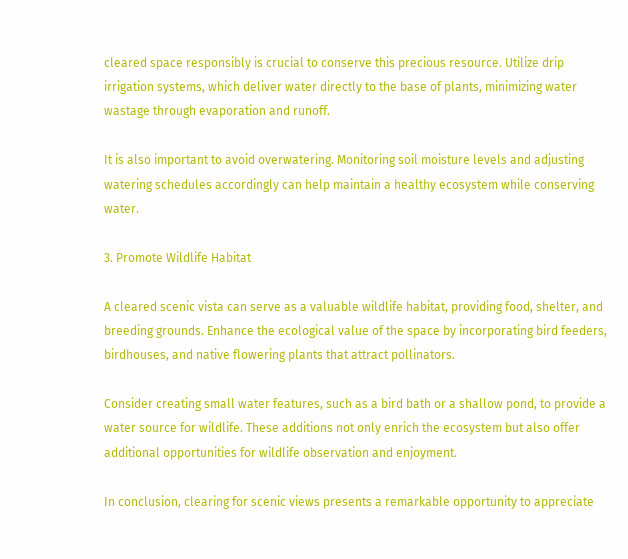cleared space responsibly is crucial to conserve this precious resource. Utilize drip irrigation systems, which deliver water directly to the base of plants, minimizing water wastage through evaporation and runoff.

It is also important to avoid overwatering. Monitoring soil moisture levels and adjusting watering schedules accordingly can help maintain a healthy ecosystem while conserving water.

3. Promote Wildlife Habitat

A cleared scenic vista can serve as a valuable wildlife habitat, providing food, shelter, and breeding grounds. Enhance the ecological value of the space by incorporating bird feeders, birdhouses, and native flowering plants that attract pollinators.

Consider creating small water features, such as a bird bath or a shallow pond, to provide a water source for wildlife. These additions not only enrich the ecosystem but also offer additional opportunities for wildlife observation and enjoyment.

In conclusion, clearing for scenic views presents a remarkable opportunity to appreciate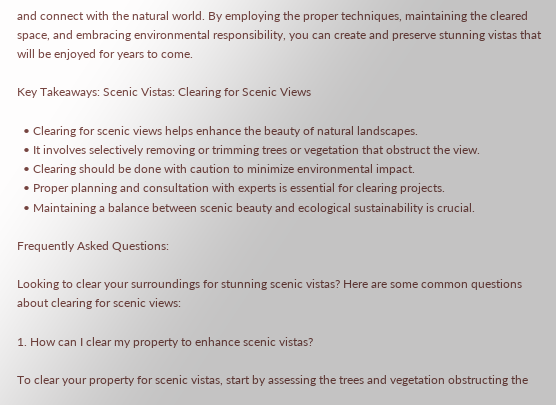and connect with the natural world. By employing the proper techniques, maintaining the cleared space, and embracing environmental responsibility, you can create and preserve stunning vistas that will be enjoyed for years to come.

Key Takeaways: Scenic Vistas: Clearing for Scenic Views

  • Clearing for scenic views helps enhance the beauty of natural landscapes.
  • It involves selectively removing or trimming trees or vegetation that obstruct the view.
  • Clearing should be done with caution to minimize environmental impact.
  • Proper planning and consultation with experts is essential for clearing projects.
  • Maintaining a balance between scenic beauty and ecological sustainability is crucial.

Frequently Asked Questions:

Looking to clear your surroundings for stunning scenic vistas? Here are some common questions about clearing for scenic views:

1. How can I clear my property to enhance scenic vistas?

To clear your property for scenic vistas, start by assessing the trees and vegetation obstructing the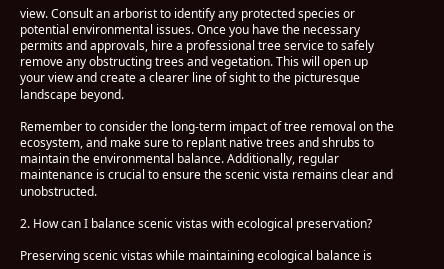view. Consult an arborist to identify any protected species or potential environmental issues. Once you have the necessary permits and approvals, hire a professional tree service to safely remove any obstructing trees and vegetation. This will open up your view and create a clearer line of sight to the picturesque landscape beyond.

Remember to consider the long-term impact of tree removal on the ecosystem, and make sure to replant native trees and shrubs to maintain the environmental balance. Additionally, regular maintenance is crucial to ensure the scenic vista remains clear and unobstructed.

2. How can I balance scenic vistas with ecological preservation?

Preserving scenic vistas while maintaining ecological balance is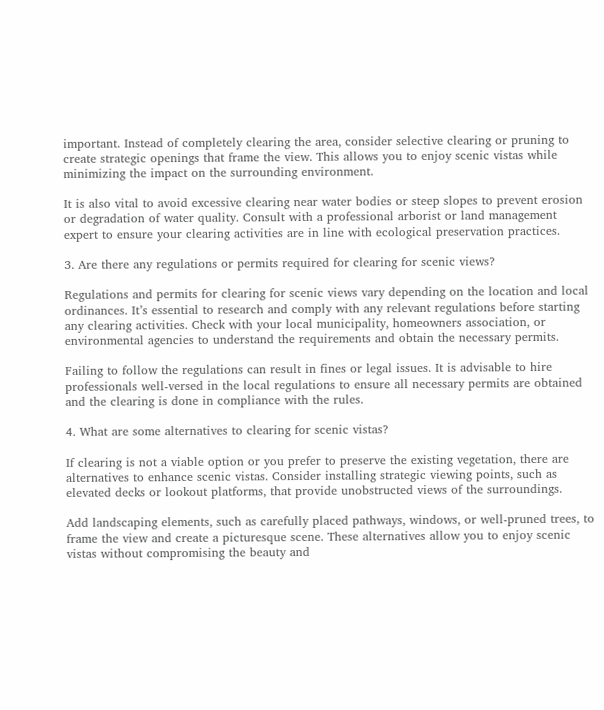important. Instead of completely clearing the area, consider selective clearing or pruning to create strategic openings that frame the view. This allows you to enjoy scenic vistas while minimizing the impact on the surrounding environment.

It is also vital to avoid excessive clearing near water bodies or steep slopes to prevent erosion or degradation of water quality. Consult with a professional arborist or land management expert to ensure your clearing activities are in line with ecological preservation practices.

3. Are there any regulations or permits required for clearing for scenic views?

Regulations and permits for clearing for scenic views vary depending on the location and local ordinances. It’s essential to research and comply with any relevant regulations before starting any clearing activities. Check with your local municipality, homeowners association, or environmental agencies to understand the requirements and obtain the necessary permits.

Failing to follow the regulations can result in fines or legal issues. It is advisable to hire professionals well-versed in the local regulations to ensure all necessary permits are obtained and the clearing is done in compliance with the rules.

4. What are some alternatives to clearing for scenic vistas?

If clearing is not a viable option or you prefer to preserve the existing vegetation, there are alternatives to enhance scenic vistas. Consider installing strategic viewing points, such as elevated decks or lookout platforms, that provide unobstructed views of the surroundings.

Add landscaping elements, such as carefully placed pathways, windows, or well-pruned trees, to frame the view and create a picturesque scene. These alternatives allow you to enjoy scenic vistas without compromising the beauty and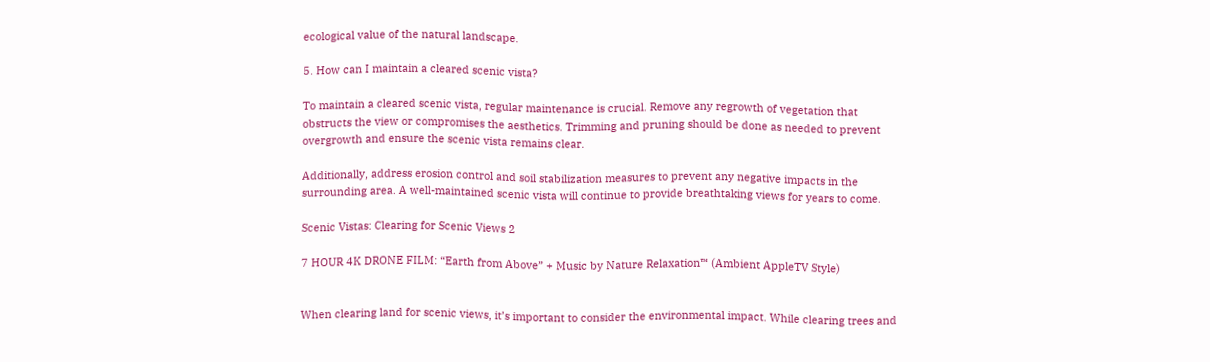ecological value of the natural landscape.

5. How can I maintain a cleared scenic vista?

To maintain a cleared scenic vista, regular maintenance is crucial. Remove any regrowth of vegetation that obstructs the view or compromises the aesthetics. Trimming and pruning should be done as needed to prevent overgrowth and ensure the scenic vista remains clear.

Additionally, address erosion control and soil stabilization measures to prevent any negative impacts in the surrounding area. A well-maintained scenic vista will continue to provide breathtaking views for years to come.

Scenic Vistas: Clearing for Scenic Views 2

7 HOUR 4K DRONE FILM: “Earth from Above” + Music by Nature Relaxation™ (Ambient AppleTV Style)


When clearing land for scenic views, it’s important to consider the environmental impact. While clearing trees and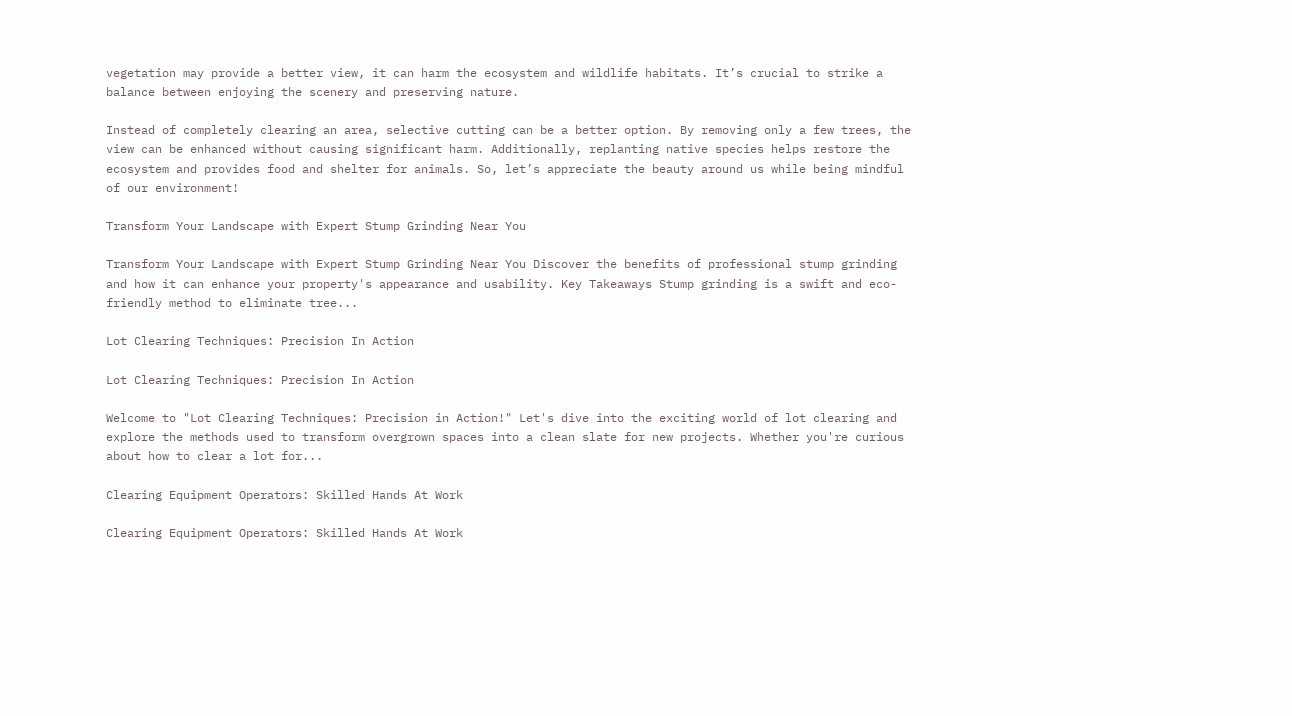vegetation may provide a better view, it can harm the ecosystem and wildlife habitats. It’s crucial to strike a balance between enjoying the scenery and preserving nature.

Instead of completely clearing an area, selective cutting can be a better option. By removing only a few trees, the view can be enhanced without causing significant harm. Additionally, replanting native species helps restore the ecosystem and provides food and shelter for animals. So, let’s appreciate the beauty around us while being mindful of our environment!

Transform Your Landscape with Expert Stump Grinding Near You

Transform Your Landscape with Expert Stump Grinding Near You Discover the benefits of professional stump grinding and how it can enhance your property's appearance and usability. Key Takeaways Stump grinding is a swift and eco-friendly method to eliminate tree...

Lot Clearing Techniques: Precision In Action

Lot Clearing Techniques: Precision In Action

Welcome to "Lot Clearing Techniques: Precision in Action!" Let's dive into the exciting world of lot clearing and explore the methods used to transform overgrown spaces into a clean slate for new projects. Whether you're curious about how to clear a lot for...

Clearing Equipment Operators: Skilled Hands At Work

Clearing Equipment Operators: Skilled Hands At Work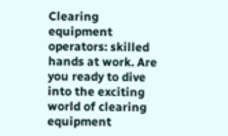Clearing equipment operators: skilled hands at work. Are you ready to dive into the exciting world of clearing equipment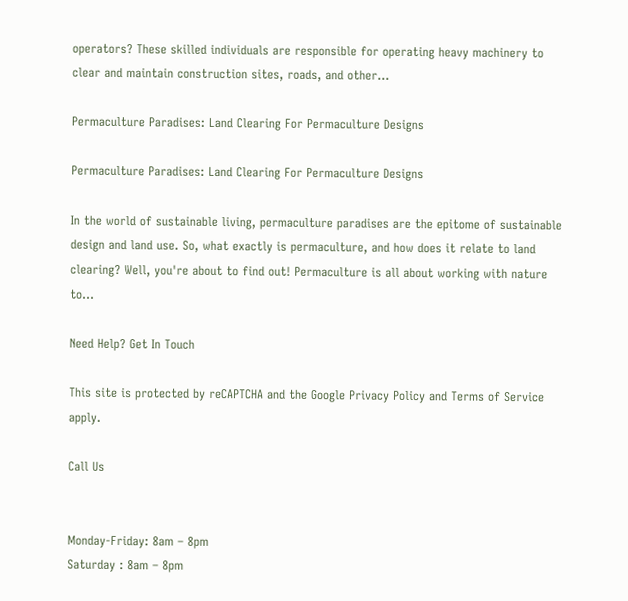operators? These skilled individuals are responsible for operating heavy machinery to clear and maintain construction sites, roads, and other...

Permaculture Paradises: Land Clearing For Permaculture Designs

Permaculture Paradises: Land Clearing For Permaculture Designs

In the world of sustainable living, permaculture paradises are the epitome of sustainable design and land use. So, what exactly is permaculture, and how does it relate to land clearing? Well, you're about to find out! Permaculture is all about working with nature to...

Need Help? Get In Touch

This site is protected by reCAPTCHA and the Google Privacy Policy and Terms of Service apply.

Call Us


Monday-Friday: 8am – 8pm
Saturday : 8am – 8pm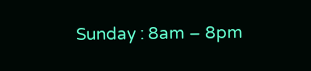Sunday : 8am – 8pm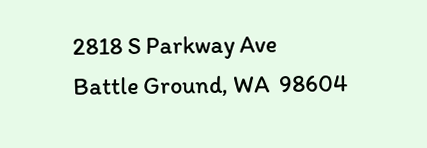2818 S Parkway Ave
Battle Ground, WA  98604